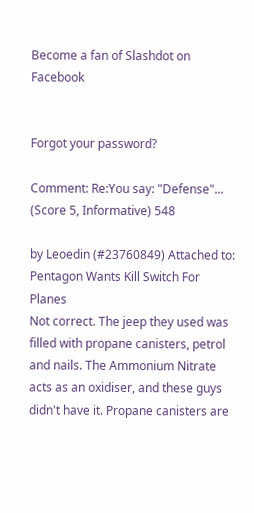Become a fan of Slashdot on Facebook


Forgot your password?

Comment: Re:You say: "Defense"... (Score 5, Informative) 548

by Leoedin (#23760849) Attached to: Pentagon Wants Kill Switch For Planes
Not correct. The jeep they used was filled with propane canisters, petrol and nails. The Ammonium Nitrate acts as an oxidiser, and these guys didn't have it. Propane canisters are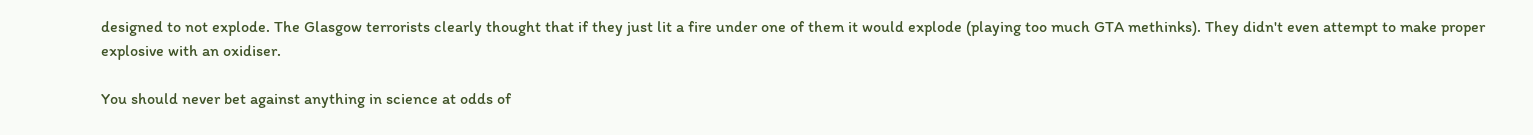designed to not explode. The Glasgow terrorists clearly thought that if they just lit a fire under one of them it would explode (playing too much GTA methinks). They didn't even attempt to make proper explosive with an oxidiser.

You should never bet against anything in science at odds of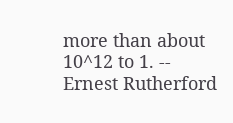more than about 10^12 to 1. -- Ernest Rutherford